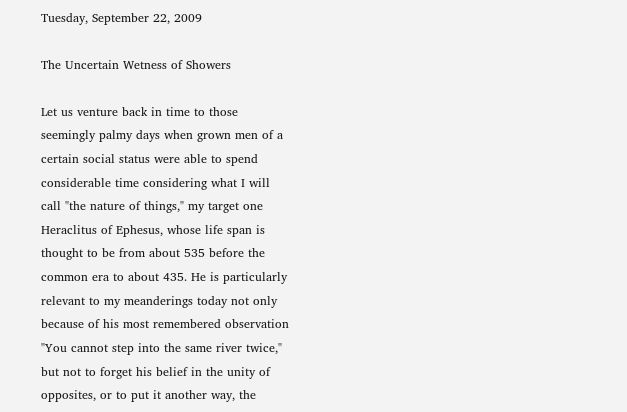Tuesday, September 22, 2009

The Uncertain Wetness of Showers

Let us venture back in time to those seemingly palmy days when grown men of a certain social status were able to spend considerable time considering what I will call "the nature of things," my target one Heraclitus of Ephesus, whose life span is thought to be from about 535 before the common era to about 435. He is particularly relevant to my meanderings today not only because of his most remembered observation "You cannot step into the same river twice," but not to forget his belief in the unity of opposites, or to put it another way, the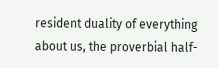resident duality of everything about us, the proverbial half-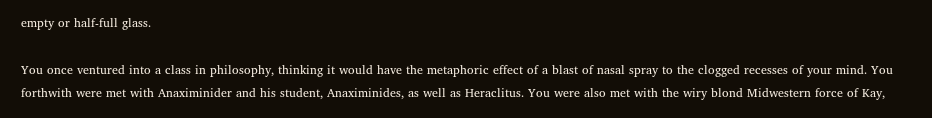empty or half-full glass.

You once ventured into a class in philosophy, thinking it would have the metaphoric effect of a blast of nasal spray to the clogged recesses of your mind. You forthwith were met with Anaximinider and his student, Anaximinides, as well as Heraclitus. You were also met with the wiry blond Midwestern force of Kay,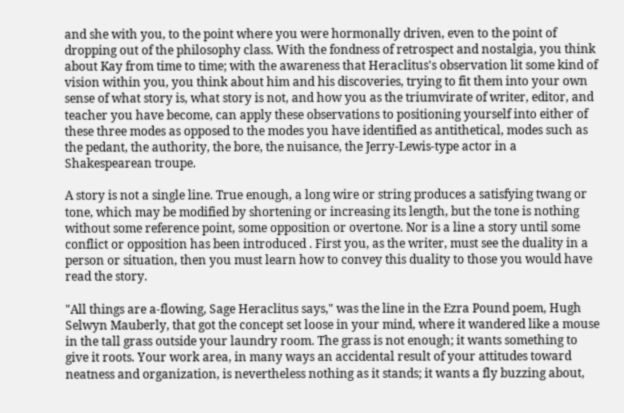and she with you, to the point where you were hormonally driven, even to the point of dropping out of the philosophy class. With the fondness of retrospect and nostalgia, you think about Kay from time to time; with the awareness that Heraclitus's observation lit some kind of vision within you, you think about him and his discoveries, trying to fit them into your own sense of what story is, what story is not, and how you as the triumvirate of writer, editor, and teacher you have become, can apply these observations to positioning yourself into either of these three modes as opposed to the modes you have identified as antithetical, modes such as the pedant, the authority, the bore, the nuisance, the Jerry-Lewis-type actor in a Shakespearean troupe.

A story is not a single line. True enough, a long wire or string produces a satisfying twang or tone, which may be modified by shortening or increasing its length, but the tone is nothing without some reference point, some opposition or overtone. Nor is a line a story until some conflict or opposition has been introduced . First you, as the writer, must see the duality in a person or situation, then you must learn how to convey this duality to those you would have read the story.

"All things are a-flowing, Sage Heraclitus says," was the line in the Ezra Pound poem, Hugh Selwyn Mauberly, that got the concept set loose in your mind, where it wandered like a mouse in the tall grass outside your laundry room. The grass is not enough; it wants something to give it roots. Your work area, in many ways an accidental result of your attitudes toward neatness and organization, is nevertheless nothing as it stands; it wants a fly buzzing about,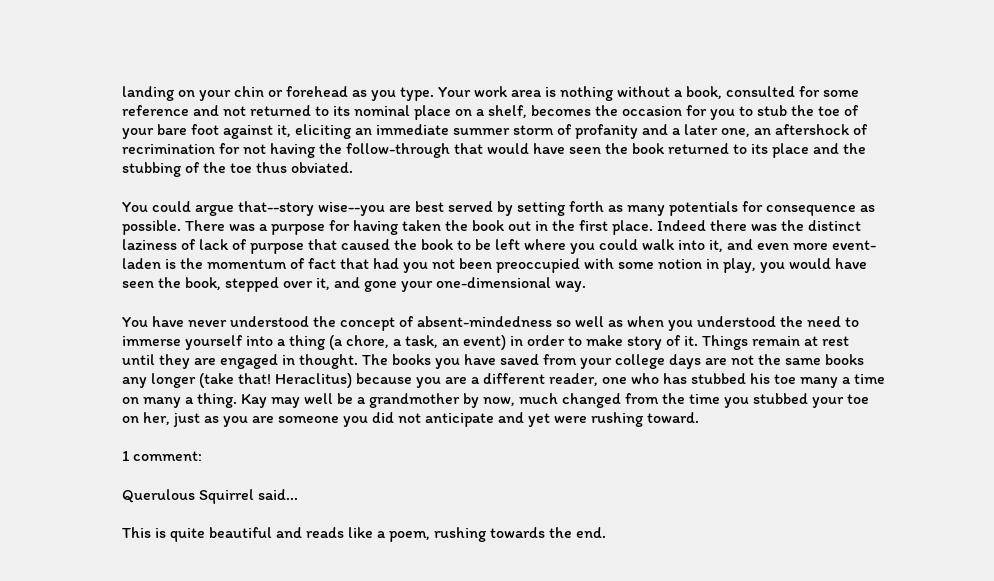landing on your chin or forehead as you type. Your work area is nothing without a book, consulted for some reference and not returned to its nominal place on a shelf, becomes the occasion for you to stub the toe of your bare foot against it, eliciting an immediate summer storm of profanity and a later one, an aftershock of recrimination for not having the follow-through that would have seen the book returned to its place and the stubbing of the toe thus obviated.

You could argue that--story wise--you are best served by setting forth as many potentials for consequence as possible. There was a purpose for having taken the book out in the first place. Indeed there was the distinct laziness of lack of purpose that caused the book to be left where you could walk into it, and even more event-laden is the momentum of fact that had you not been preoccupied with some notion in play, you would have seen the book, stepped over it, and gone your one-dimensional way.

You have never understood the concept of absent-mindedness so well as when you understood the need to immerse yourself into a thing (a chore, a task, an event) in order to make story of it. Things remain at rest until they are engaged in thought. The books you have saved from your college days are not the same books any longer (take that! Heraclitus) because you are a different reader, one who has stubbed his toe many a time on many a thing. Kay may well be a grandmother by now, much changed from the time you stubbed your toe on her, just as you are someone you did not anticipate and yet were rushing toward.

1 comment:

Querulous Squirrel said...

This is quite beautiful and reads like a poem, rushing towards the end.